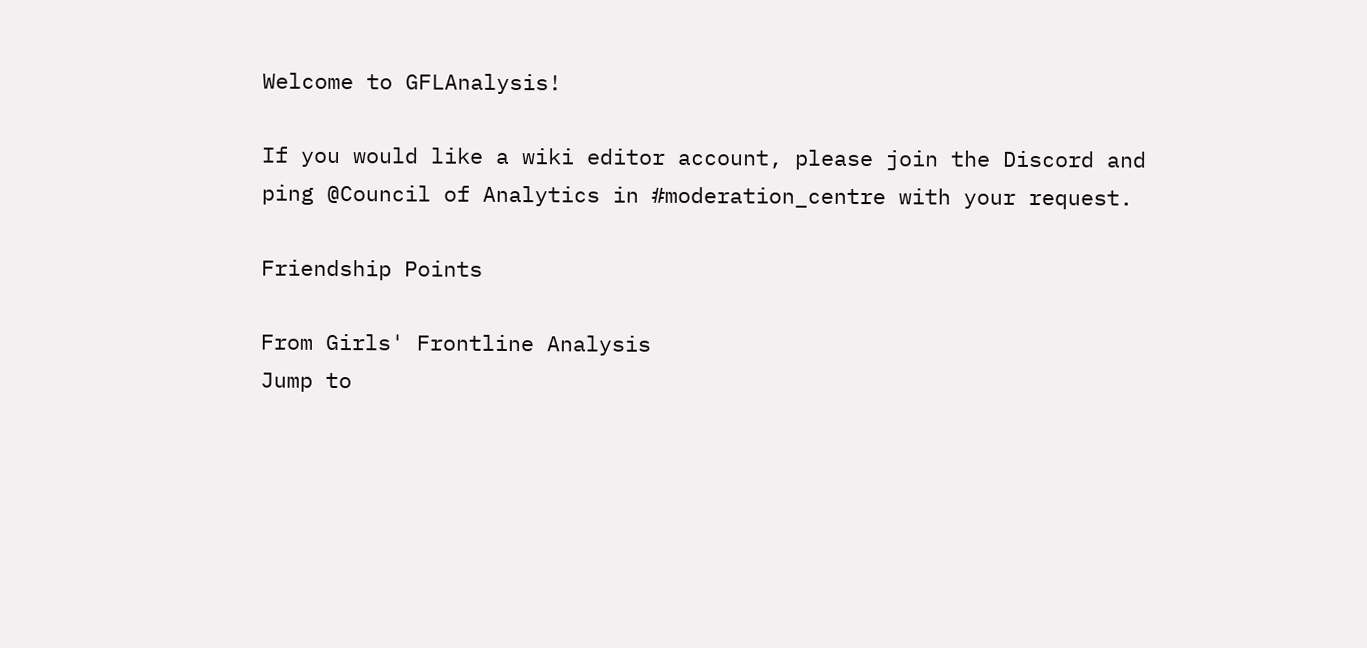Welcome to GFLAnalysis!

If you would like a wiki editor account, please join the Discord and
ping @Council of Analytics in #moderation_centre with your request.

Friendship Points

From Girls' Frontline Analysis
Jump to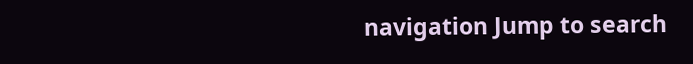navigation Jump to search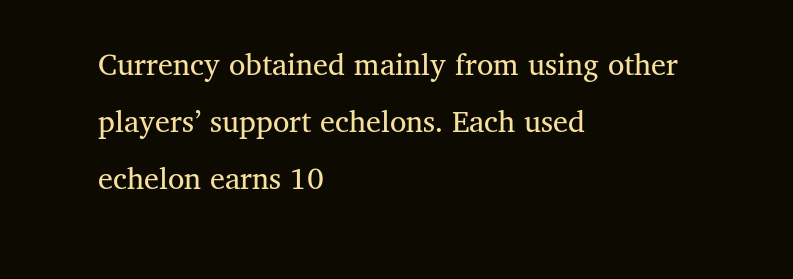Currency obtained mainly from using other players’ support echelons. Each used echelon earns 10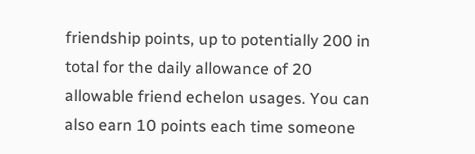friendship points, up to potentially 200 in total for the daily allowance of 20 allowable friend echelon usages. You can also earn 10 points each time someone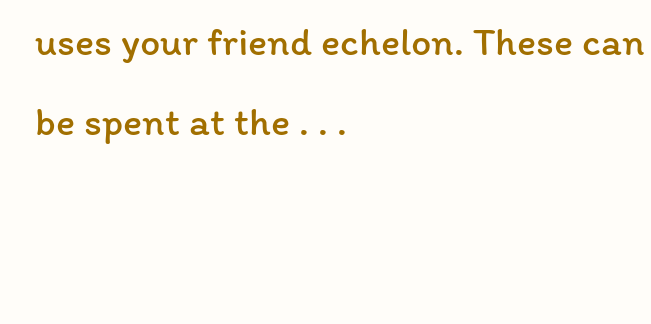uses your friend echelon. These can be spent at the . . .